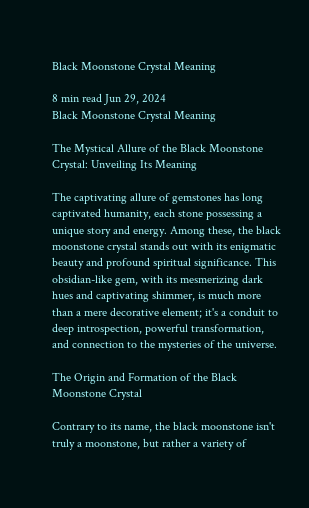Black Moonstone Crystal Meaning

8 min read Jun 29, 2024
Black Moonstone Crystal Meaning

The Mystical Allure of the Black Moonstone Crystal: Unveiling Its Meaning

The captivating allure of gemstones has long captivated humanity, each stone possessing a unique story and energy. Among these, the black moonstone crystal stands out with its enigmatic beauty and profound spiritual significance. This obsidian-like gem, with its mesmerizing dark hues and captivating shimmer, is much more than a mere decorative element; it's a conduit to deep introspection, powerful transformation, and connection to the mysteries of the universe.

The Origin and Formation of the Black Moonstone Crystal

Contrary to its name, the black moonstone isn't truly a moonstone, but rather a variety of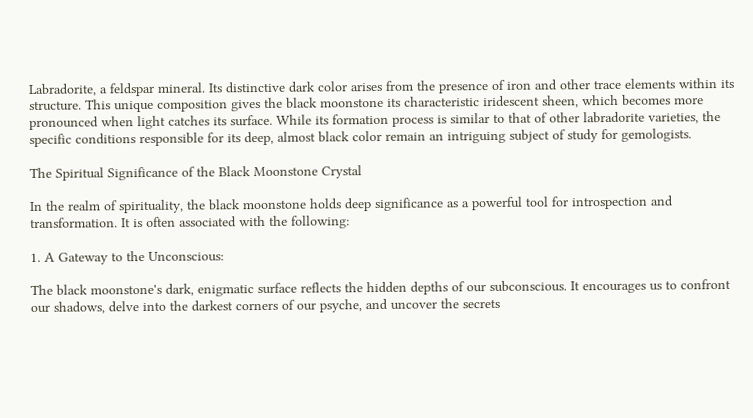Labradorite, a feldspar mineral. Its distinctive dark color arises from the presence of iron and other trace elements within its structure. This unique composition gives the black moonstone its characteristic iridescent sheen, which becomes more pronounced when light catches its surface. While its formation process is similar to that of other labradorite varieties, the specific conditions responsible for its deep, almost black color remain an intriguing subject of study for gemologists.

The Spiritual Significance of the Black Moonstone Crystal

In the realm of spirituality, the black moonstone holds deep significance as a powerful tool for introspection and transformation. It is often associated with the following:

1. A Gateway to the Unconscious:

The black moonstone's dark, enigmatic surface reflects the hidden depths of our subconscious. It encourages us to confront our shadows, delve into the darkest corners of our psyche, and uncover the secrets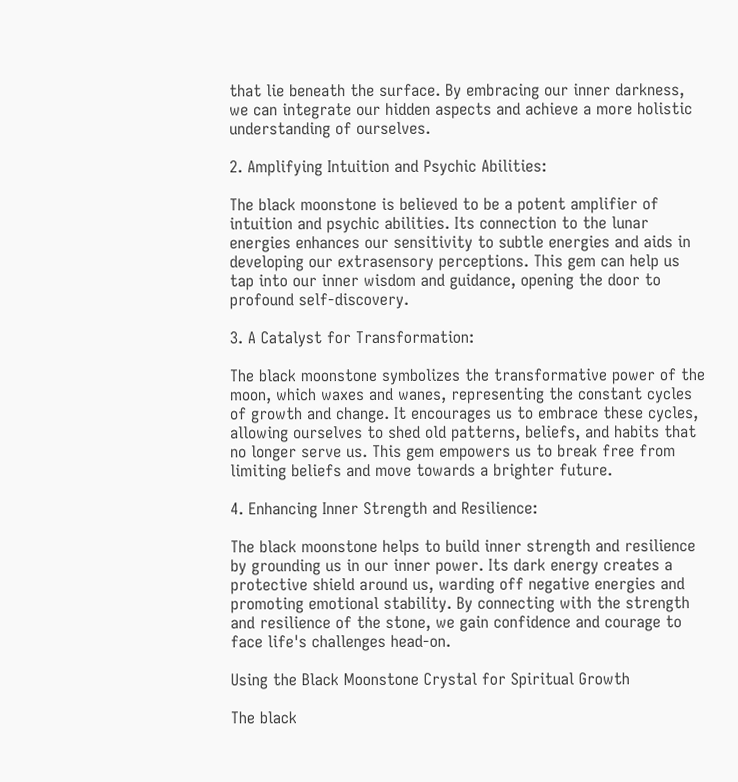that lie beneath the surface. By embracing our inner darkness, we can integrate our hidden aspects and achieve a more holistic understanding of ourselves.

2. Amplifying Intuition and Psychic Abilities:

The black moonstone is believed to be a potent amplifier of intuition and psychic abilities. Its connection to the lunar energies enhances our sensitivity to subtle energies and aids in developing our extrasensory perceptions. This gem can help us tap into our inner wisdom and guidance, opening the door to profound self-discovery.

3. A Catalyst for Transformation:

The black moonstone symbolizes the transformative power of the moon, which waxes and wanes, representing the constant cycles of growth and change. It encourages us to embrace these cycles, allowing ourselves to shed old patterns, beliefs, and habits that no longer serve us. This gem empowers us to break free from limiting beliefs and move towards a brighter future.

4. Enhancing Inner Strength and Resilience:

The black moonstone helps to build inner strength and resilience by grounding us in our inner power. Its dark energy creates a protective shield around us, warding off negative energies and promoting emotional stability. By connecting with the strength and resilience of the stone, we gain confidence and courage to face life's challenges head-on.

Using the Black Moonstone Crystal for Spiritual Growth

The black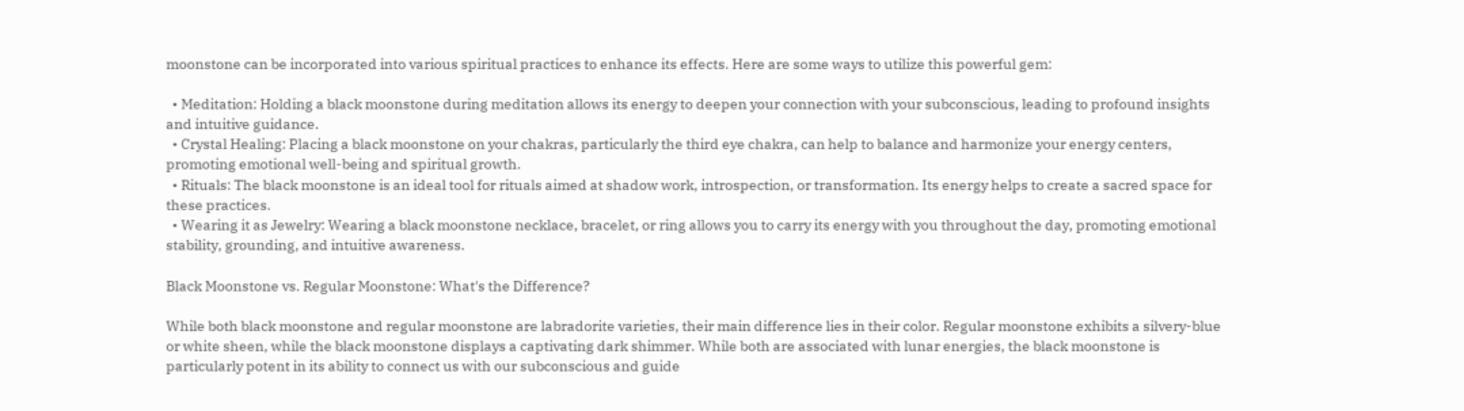moonstone can be incorporated into various spiritual practices to enhance its effects. Here are some ways to utilize this powerful gem:

  • Meditation: Holding a black moonstone during meditation allows its energy to deepen your connection with your subconscious, leading to profound insights and intuitive guidance.
  • Crystal Healing: Placing a black moonstone on your chakras, particularly the third eye chakra, can help to balance and harmonize your energy centers, promoting emotional well-being and spiritual growth.
  • Rituals: The black moonstone is an ideal tool for rituals aimed at shadow work, introspection, or transformation. Its energy helps to create a sacred space for these practices.
  • Wearing it as Jewelry: Wearing a black moonstone necklace, bracelet, or ring allows you to carry its energy with you throughout the day, promoting emotional stability, grounding, and intuitive awareness.

Black Moonstone vs. Regular Moonstone: What's the Difference?

While both black moonstone and regular moonstone are labradorite varieties, their main difference lies in their color. Regular moonstone exhibits a silvery-blue or white sheen, while the black moonstone displays a captivating dark shimmer. While both are associated with lunar energies, the black moonstone is particularly potent in its ability to connect us with our subconscious and guide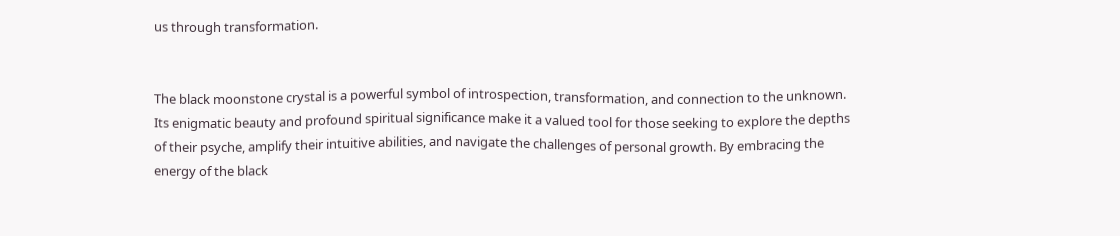us through transformation.


The black moonstone crystal is a powerful symbol of introspection, transformation, and connection to the unknown. Its enigmatic beauty and profound spiritual significance make it a valued tool for those seeking to explore the depths of their psyche, amplify their intuitive abilities, and navigate the challenges of personal growth. By embracing the energy of the black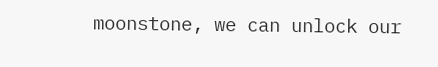moonstone, we can unlock our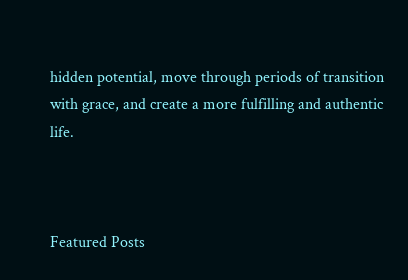hidden potential, move through periods of transition with grace, and create a more fulfilling and authentic life.



Featured Posts